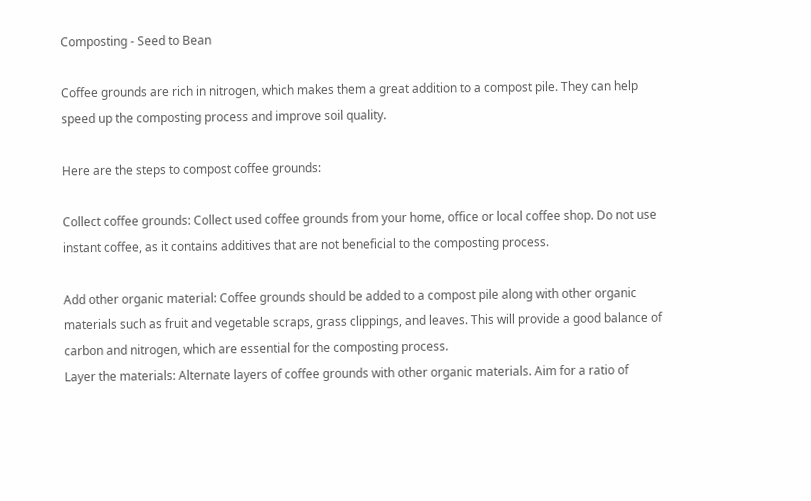Composting - Seed to Bean

Coffee grounds are rich in nitrogen, which makes them a great addition to a compost pile. They can help speed up the composting process and improve soil quality.

Here are the steps to compost coffee grounds:

Collect coffee grounds: Collect used coffee grounds from your home, office or local coffee shop. Do not use instant coffee, as it contains additives that are not beneficial to the composting process.

Add other organic material: Coffee grounds should be added to a compost pile along with other organic materials such as fruit and vegetable scraps, grass clippings, and leaves. This will provide a good balance of carbon and nitrogen, which are essential for the composting process.
Layer the materials: Alternate layers of coffee grounds with other organic materials. Aim for a ratio of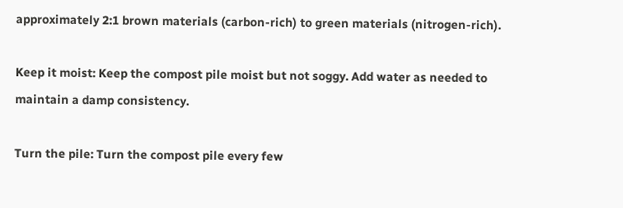approximately 2:1 brown materials (carbon-rich) to green materials (nitrogen-rich).

Keep it moist: Keep the compost pile moist but not soggy. Add water as needed to maintain a damp consistency.

Turn the pile: Turn the compost pile every few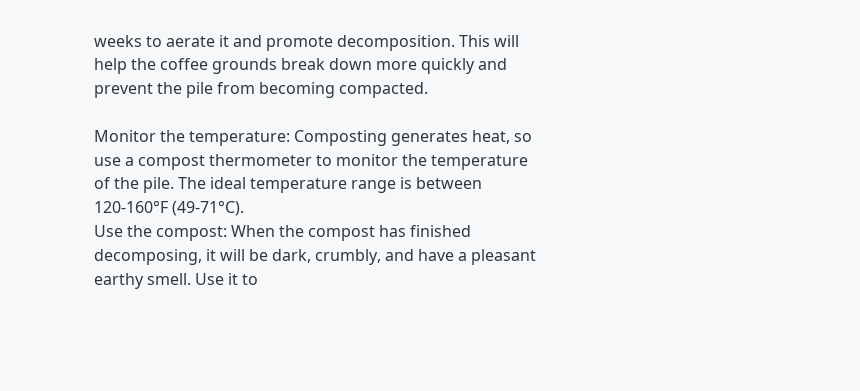weeks to aerate it and promote decomposition. This will help the coffee grounds break down more quickly and prevent the pile from becoming compacted.

Monitor the temperature: Composting generates heat, so use a compost thermometer to monitor the temperature of the pile. The ideal temperature range is between 120-160°F (49-71°C).
Use the compost: When the compost has finished decomposing, it will be dark, crumbly, and have a pleasant earthy smell. Use it to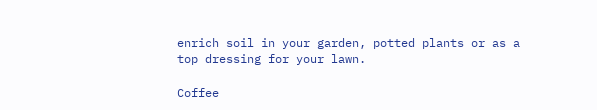enrich soil in your garden, potted plants or as a top dressing for your lawn.

Coffee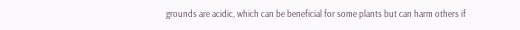grounds are acidic, which can be beneficial for some plants but can harm others if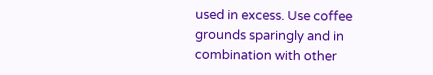used in excess. Use coffee grounds sparingly and in combination with other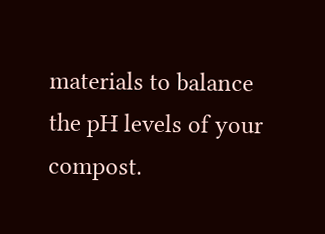materials to balance the pH levels of your compost.